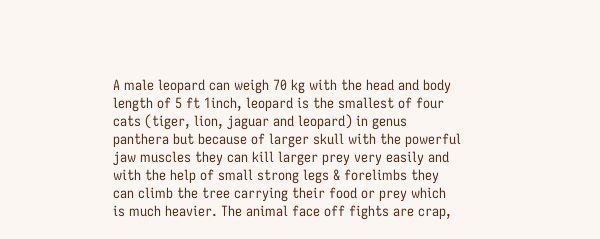A male leopard can weigh 70 kg with the head and body length of 5 ft 1inch, leopard is the smallest of four cats (tiger, lion, jaguar and leopard) in genus panthera but because of larger skull with the powerful jaw muscles they can kill larger prey very easily and with the help of small strong legs & forelimbs they can climb the tree carrying their food or prey which is much heavier. The animal face off fights are crap,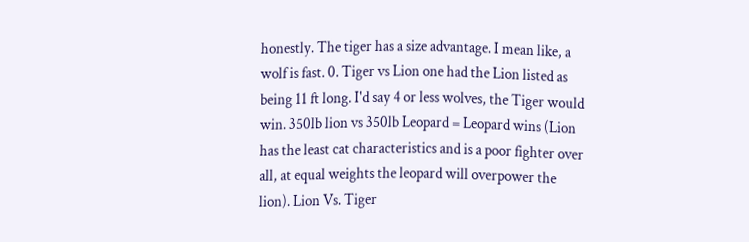honestly. The tiger has a size advantage. I mean like, a wolf is fast. 0. Tiger vs Lion one had the Lion listed as being 11 ft long. I'd say 4 or less wolves, the Tiger would win. 350lb lion vs 350lb Leopard = Leopard wins (Lion has the least cat characteristics and is a poor fighter over all, at equal weights the leopard will overpower the lion). Lion Vs. Tiger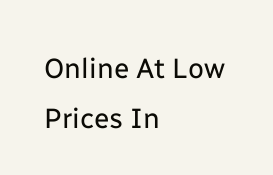Online At Low Prices In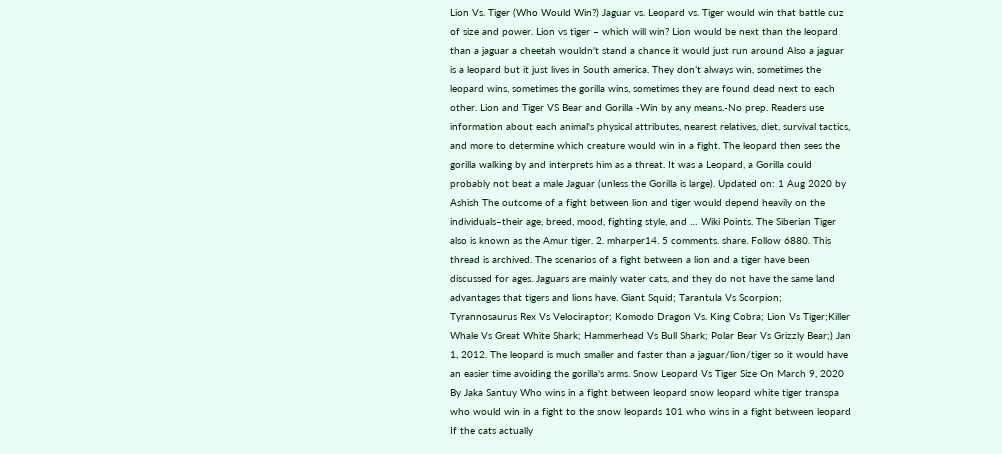Lion Vs. Tiger (Who Would Win?) Jaguar vs. Leopard vs. Tiger would win that battle cuz of size and power. Lion vs tiger – which will win? Lion would be next than the leopard than a jaguar a cheetah wouldn't stand a chance it would just run around Also a jaguar is a leopard but it just lives in South america. They don’t always win, sometimes the leopard wins, sometimes the gorilla wins, sometimes they are found dead next to each other. Lion and Tiger VS Bear and Gorilla -Win by any means.-No prep. Readers use information about each animal's physical attributes, nearest relatives, diet, survival tactics, and more to determine which creature would win in a fight. The leopard then sees the gorilla walking by and interprets him as a threat. It was a Leopard, a Gorilla could probably not beat a male Jaguar (unless the Gorilla is large). Updated on: 1 Aug 2020 by Ashish The outcome of a fight between lion and tiger would depend heavily on the individuals–their age, breed, mood, fighting style, and … Wiki Points. The Siberian Tiger also is known as the Amur tiger. 2. mharper14. 5 comments. share. Follow 6880. This thread is archived. The scenarios of a fight between a lion and a tiger have been discussed for ages. Jaguars are mainly water cats, and they do not have the same land advantages that tigers and lions have. Giant Squid; Tarantula Vs Scorpion; Tyrannosaurus Rex Vs Velociraptor; Komodo Dragon Vs. King Cobra; Lion Vs Tiger;Killer Whale Vs Great White Shark; Hammerhead Vs Bull Shark; Polar Bear Vs Grizzly Bear;) Jan 1, 2012. The leopard is much smaller and faster than a jaguar/lion/tiger so it would have an easier time avoiding the gorilla's arms. Snow Leopard Vs Tiger Size On March 9, 2020 By Jaka Santuy Who wins in a fight between leopard snow leopard white tiger transpa who would win in a fight to the snow leopards 101 who wins in a fight between leopard If the cats actually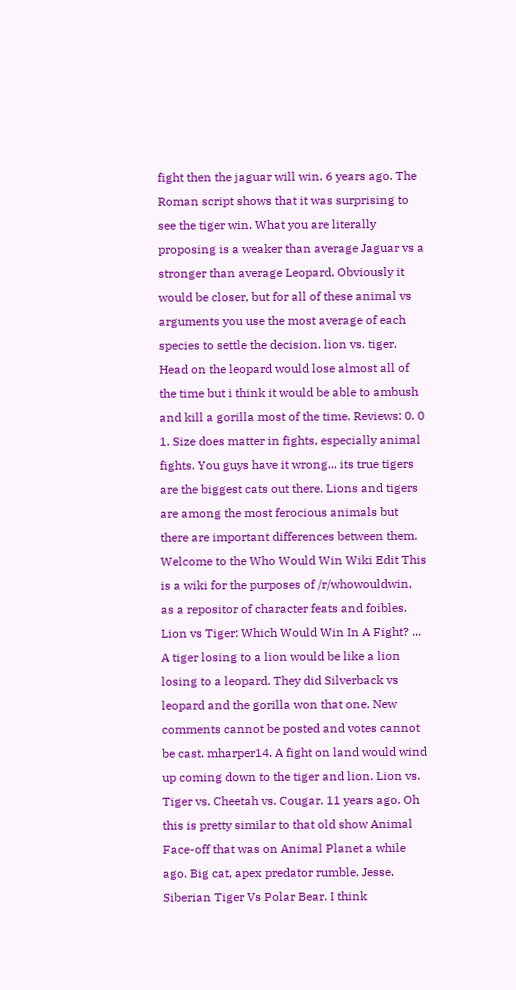fight then the jaguar will win. 6 years ago. The Roman script shows that it was surprising to see the tiger win. What you are literally proposing is a weaker than average Jaguar vs a stronger than average Leopard. Obviously it would be closer, but for all of these animal vs arguments you use the most average of each species to settle the decision. lion vs. tiger. Head on the leopard would lose almost all of the time but i think it would be able to ambush and kill a gorilla most of the time. Reviews: 0. 0 1. Size does matter in fights, especially animal fights. You guys have it wrong... its true tigers are the biggest cats out there. Lions and tigers are among the most ferocious animals but there are important differences between them. Welcome to the Who Would Win Wiki Edit This is a wiki for the purposes of /r/whowouldwin, as a repositor of character feats and foibles. Lion vs Tiger: Which Would Win In A Fight? ... A tiger losing to a lion would be like a lion losing to a leopard. They did Silverback vs leopard and the gorilla won that one. New comments cannot be posted and votes cannot be cast. mharper14. A fight on land would wind up coming down to the tiger and lion. Lion vs. Tiger vs. Cheetah vs. Cougar. 11 years ago. Oh this is pretty similar to that old show Animal Face-off that was on Animal Planet a while ago. Big cat, apex predator rumble. Jesse. Siberian Tiger Vs Polar Bear. I think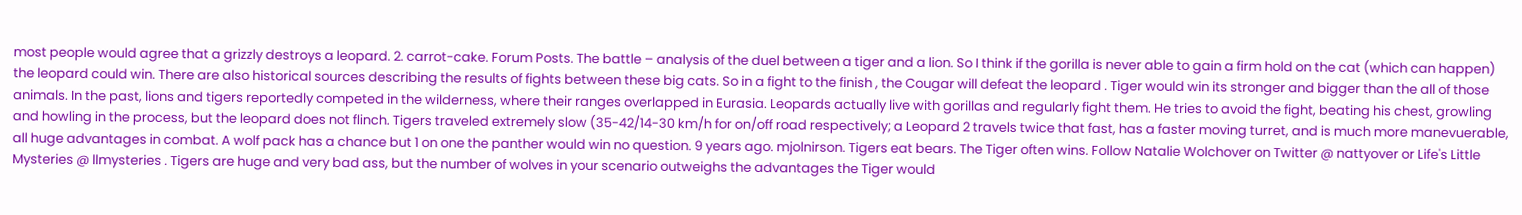most people would agree that a grizzly destroys a leopard. 2. carrot-cake. Forum Posts. The battle – analysis of the duel between a tiger and a lion. So I think if the gorilla is never able to gain a firm hold on the cat (which can happen) the leopard could win. There are also historical sources describing the results of fights between these big cats. So in a fight to the finish , the Cougar will defeat the leopard . Tiger would win its stronger and bigger than the all of those animals. In the past, lions and tigers reportedly competed in the wilderness, where their ranges overlapped in Eurasia. Leopards actually live with gorillas and regularly fight them. He tries to avoid the fight, beating his chest, growling and howling in the process, but the leopard does not flinch. Tigers traveled extremely slow (35-42/14-30 km/h for on/off road respectively; a Leopard 2 travels twice that fast, has a faster moving turret, and is much more manevuerable, all huge advantages in combat. A wolf pack has a chance but 1 on one the panther would win no question. 9 years ago. mjolnirson. Tigers eat bears. The Tiger often wins. Follow Natalie Wolchover on Twitter @ nattyover or Life's Little Mysteries @ llmysteries . Tigers are huge and very bad ass, but the number of wolves in your scenario outweighs the advantages the Tiger would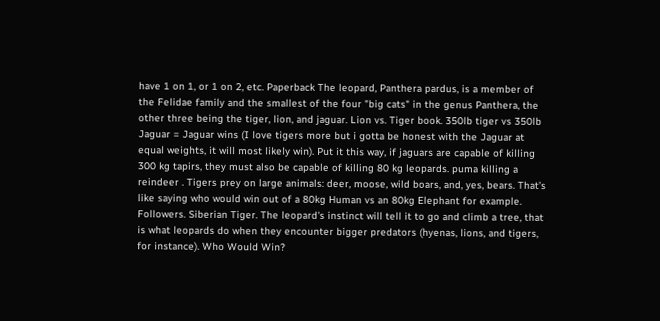have 1 on 1, or 1 on 2, etc. Paperback The leopard, Panthera pardus, is a member of the Felidae family and the smallest of the four "big cats" in the genus Panthera, the other three being the tiger, lion, and jaguar. Lion vs. Tiger book. 350lb tiger vs 350lb Jaguar = Jaguar wins (I love tigers more but i gotta be honest with the Jaguar at equal weights, it will most likely win). Put it this way, if jaguars are capable of killing 300 kg tapirs, they must also be capable of killing 80 kg leopards. puma killing a reindeer . Tigers prey on large animals: deer, moose, wild boars, and, yes, bears. That’s like saying who would win out of a 80kg Human vs an 80kg Elephant for example. Followers. Siberian Tiger. The leopard's instinct will tell it to go and climb a tree, that is what leopards do when they encounter bigger predators (hyenas, lions, and tigers, for instance). Who Would Win?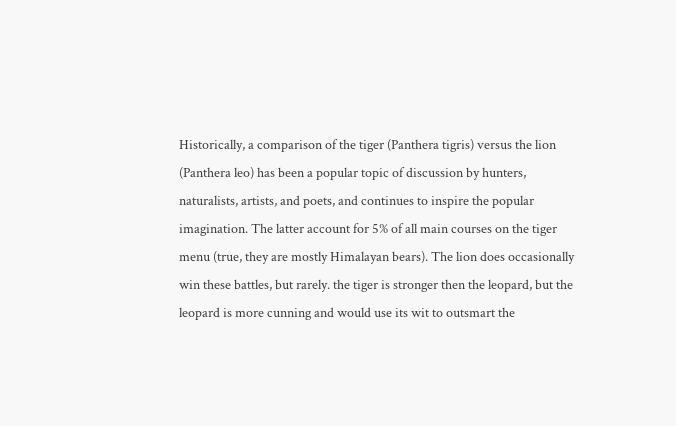Historically, a comparison of the tiger (Panthera tigris) versus the lion (Panthera leo) has been a popular topic of discussion by hunters, naturalists, artists, and poets, and continues to inspire the popular imagination. The latter account for 5% of all main courses on the tiger menu (true, they are mostly Himalayan bears). The lion does occasionally win these battles, but rarely. the tiger is stronger then the leopard, but the leopard is more cunning and would use its wit to outsmart the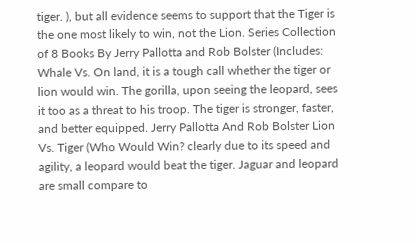tiger. ), but all evidence seems to support that the Tiger is the one most likely to win, not the Lion. Series Collection of 8 Books By Jerry Pallotta and Rob Bolster (Includes: Whale Vs. On land, it is a tough call whether the tiger or lion would win. The gorilla, upon seeing the leopard, sees it too as a threat to his troop. The tiger is stronger, faster, and better equipped. Jerry Pallotta And Rob Bolster Lion Vs. Tiger (Who Would Win? clearly due to its speed and agility, a leopard would beat the tiger. Jaguar and leopard are small compare to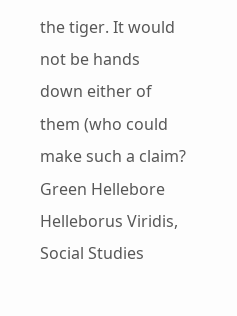the tiger. It would not be hands down either of them (who could make such a claim?
Green Hellebore Helleborus Viridis, Social Studies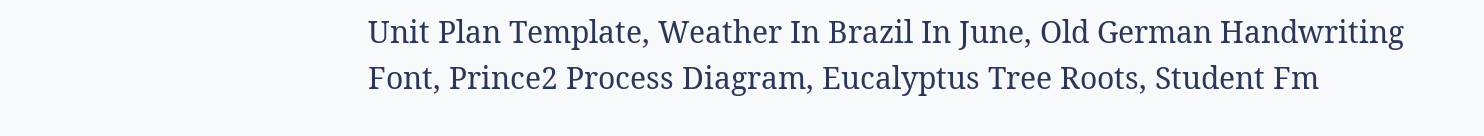Unit Plan Template, Weather In Brazil In June, Old German Handwriting Font, Prince2 Process Diagram, Eucalyptus Tree Roots, Student Fm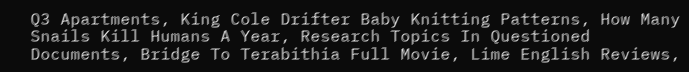Q3 Apartments, King Cole Drifter Baby Knitting Patterns, How Many Snails Kill Humans A Year, Research Topics In Questioned Documents, Bridge To Terabithia Full Movie, Lime English Reviews,